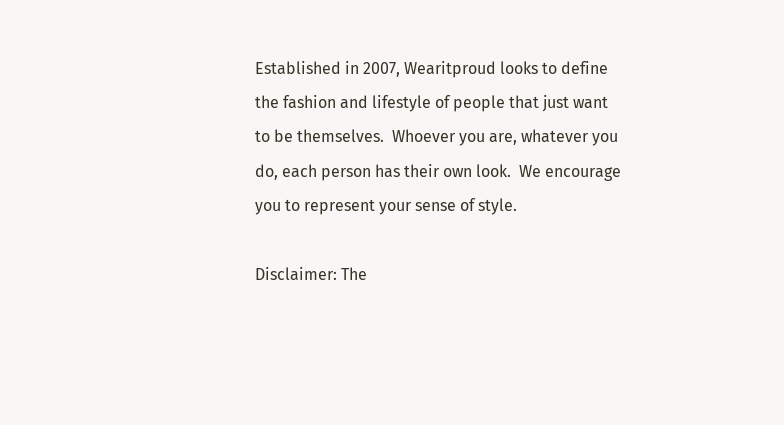Established in 2007, Wearitproud looks to define the fashion and lifestyle of people that just want to be themselves.  Whoever you are, whatever you do, each person has their own look.  We encourage you to represent your sense of style.

Disclaimer: The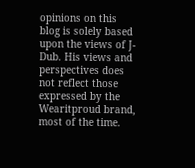opinions on this blog is solely based upon the views of J-Dub. His views and perspectives does not reflect those expressed by the Wearitproud brand, most of the time.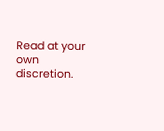Read at your own discretion.